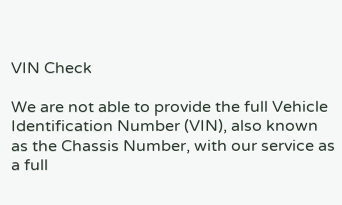VIN Check

We are not able to provide the full Vehicle Identification Number (VIN), also known as the Chassis Number, with our service as a full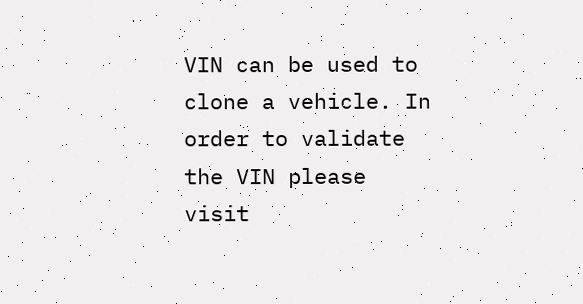VIN can be used to clone a vehicle. In order to validate the VIN please visit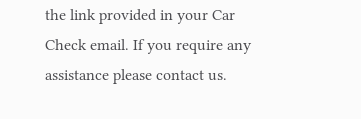the link provided in your Car Check email. If you require any assistance please contact us.